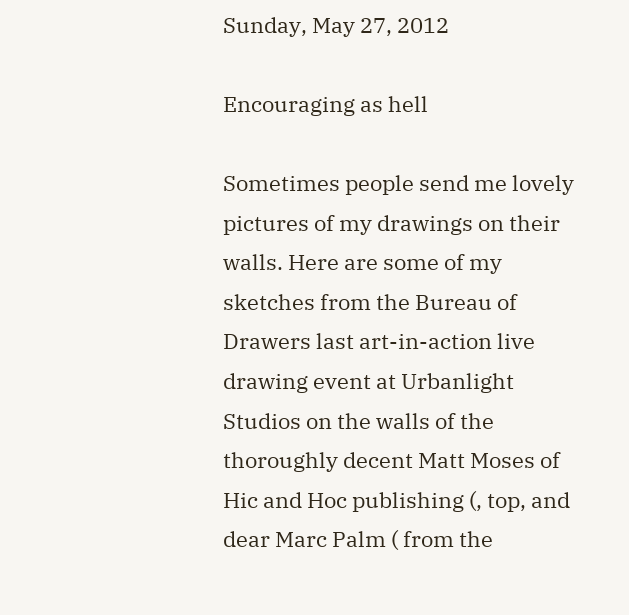Sunday, May 27, 2012

Encouraging as hell

Sometimes people send me lovely pictures of my drawings on their walls. Here are some of my sketches from the Bureau of Drawers last art-in-action live drawing event at Urbanlight Studios on the walls of the thoroughly decent Matt Moses of Hic and Hoc publishing (, top, and dear Marc Palm ( from the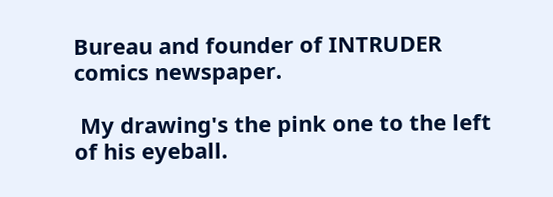Bureau and founder of INTRUDER comics newspaper.

 My drawing's the pink one to the left of his eyeball.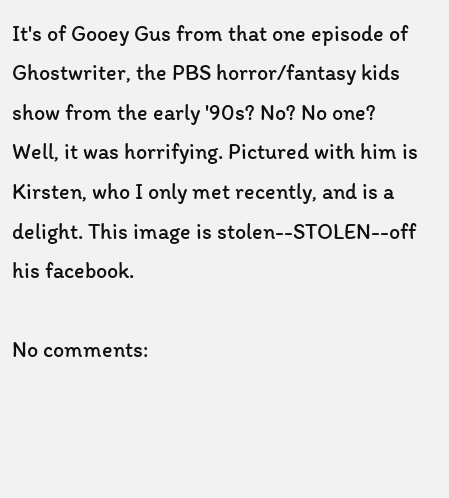It's of Gooey Gus from that one episode of Ghostwriter, the PBS horror/fantasy kids show from the early '90s? No? No one? Well, it was horrifying. Pictured with him is Kirsten, who I only met recently, and is a delight. This image is stolen--STOLEN--off his facebook.

No comments: